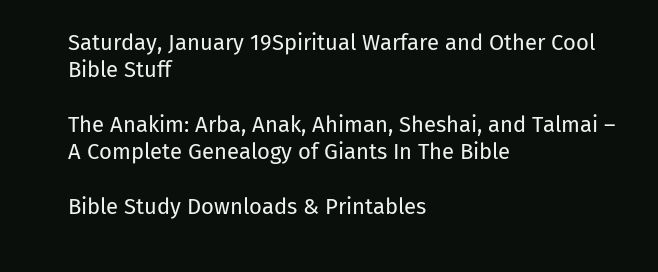Saturday, January 19Spiritual Warfare and Other Cool Bible Stuff

The Anakim: Arba, Anak, Ahiman, Sheshai, and Talmai – A Complete Genealogy of Giants In The Bible

Bible Study Downloads & Printables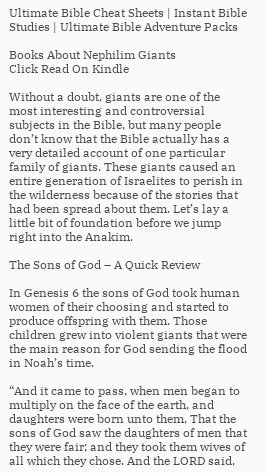Ultimate Bible Cheat Sheets | Instant Bible Studies | Ultimate Bible Adventure Packs

Books About Nephilim Giants
Click Read On Kindle

Without a doubt, giants are one of the most interesting and controversial subjects in the Bible, but many people don’t know that the Bible actually has a very detailed account of one particular family of giants. These giants caused an entire generation of Israelites to perish in the wilderness because of the stories that had been spread about them. Let’s lay a little bit of foundation before we jump right into the Anakim.

The Sons of God – A Quick Review

In Genesis 6 the sons of God took human women of their choosing and started to produce offspring with them. Those children grew into violent giants that were the main reason for God sending the flood in Noah’s time.

“And it came to pass, when men began to multiply on the face of the earth, and daughters were born unto them, That the sons of God saw the daughters of men that they were fair; and they took them wives of all which they chose. And the LORD said,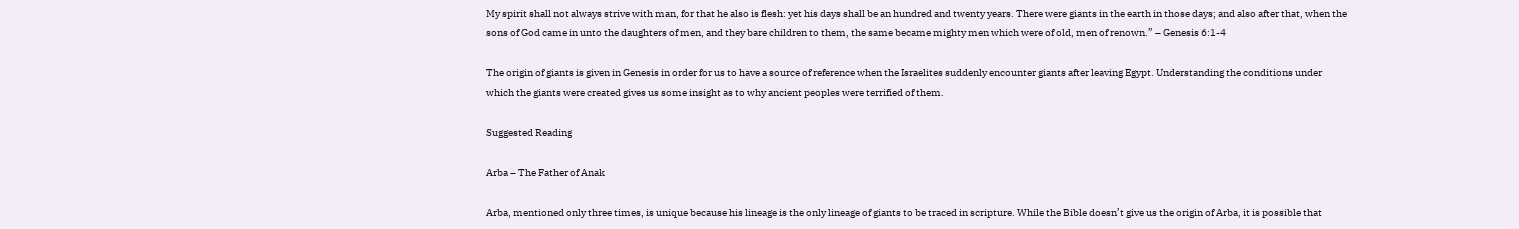My spirit shall not always strive with man, for that he also is flesh: yet his days shall be an hundred and twenty years. There were giants in the earth in those days; and also after that, when the sons of God came in unto the daughters of men, and they bare children to them, the same became mighty men which were of old, men of renown.” – Genesis 6:1-4

The origin of giants is given in Genesis in order for us to have a source of reference when the Israelites suddenly encounter giants after leaving Egypt. Understanding the conditions under which the giants were created gives us some insight as to why ancient peoples were terrified of them.

Suggested Reading

Arba – The Father of Anak

Arba, mentioned only three times, is unique because his lineage is the only lineage of giants to be traced in scripture. While the Bible doesn’t give us the origin of Arba, it is possible that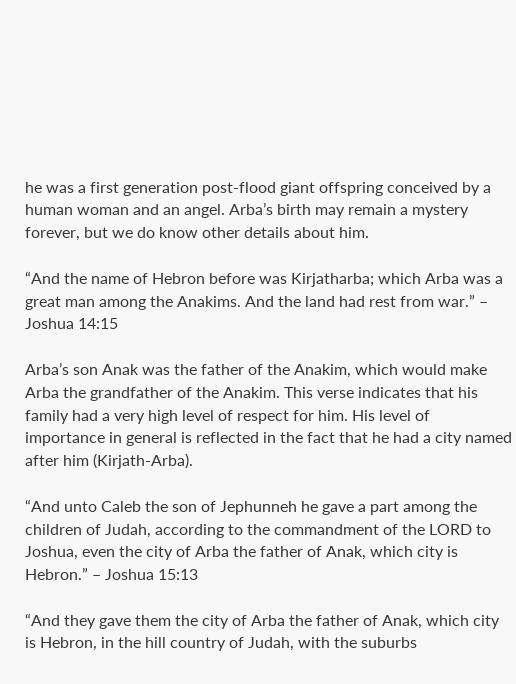he was a first generation post-flood giant offspring conceived by a human woman and an angel. Arba’s birth may remain a mystery forever, but we do know other details about him.

“And the name of Hebron before was Kirjatharba; which Arba was a great man among the Anakims. And the land had rest from war.” – Joshua 14:15

Arba’s son Anak was the father of the Anakim, which would make Arba the grandfather of the Anakim. This verse indicates that his family had a very high level of respect for him. His level of importance in general is reflected in the fact that he had a city named after him (Kirjath-Arba).

“And unto Caleb the son of Jephunneh he gave a part among the children of Judah, according to the commandment of the LORD to Joshua, even the city of Arba the father of Anak, which city is Hebron.” – Joshua 15:13

“And they gave them the city of Arba the father of Anak, which city is Hebron, in the hill country of Judah, with the suburbs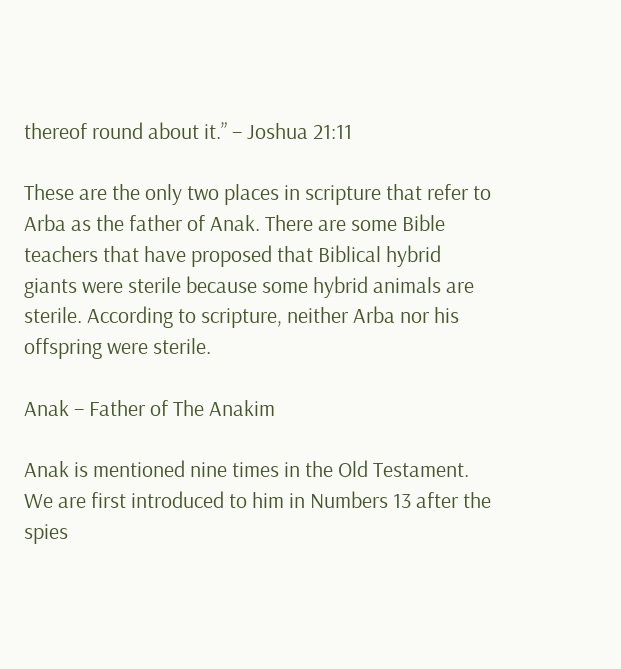thereof round about it.” – Joshua 21:11

These are the only two places in scripture that refer to Arba as the father of Anak. There are some Bible teachers that have proposed that Biblical hybrid giants were sterile because some hybrid animals are sterile. According to scripture, neither Arba nor his offspring were sterile.

Anak – Father of The Anakim

Anak is mentioned nine times in the Old Testament. We are first introduced to him in Numbers 13 after the spies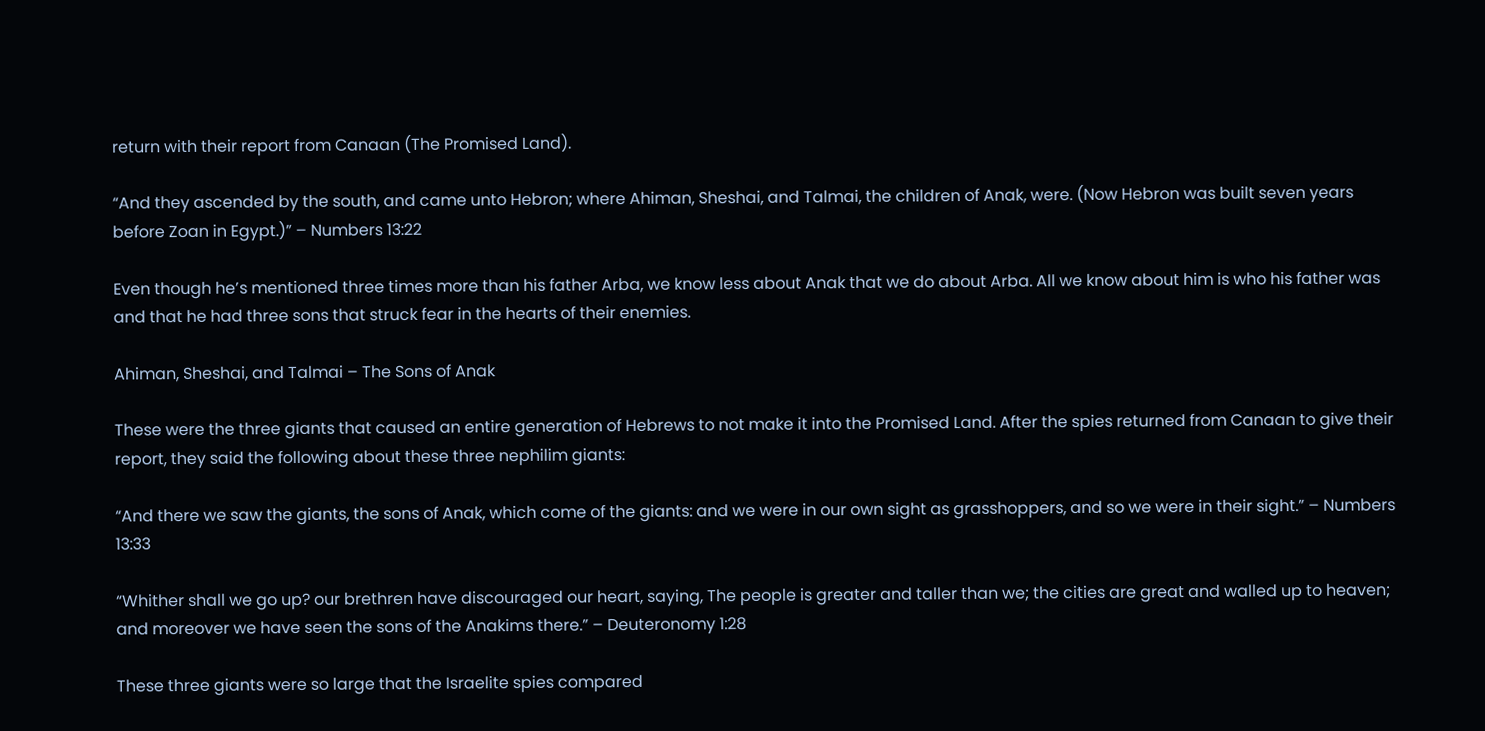return with their report from Canaan (The Promised Land).

“And they ascended by the south, and came unto Hebron; where Ahiman, Sheshai, and Talmai, the children of Anak, were. (Now Hebron was built seven years before Zoan in Egypt.)” – Numbers 13:22

Even though he’s mentioned three times more than his father Arba, we know less about Anak that we do about Arba. All we know about him is who his father was and that he had three sons that struck fear in the hearts of their enemies.

Ahiman, Sheshai, and Talmai – The Sons of Anak

These were the three giants that caused an entire generation of Hebrews to not make it into the Promised Land. After the spies returned from Canaan to give their report, they said the following about these three nephilim giants:

“And there we saw the giants, the sons of Anak, which come of the giants: and we were in our own sight as grasshoppers, and so we were in their sight.” – Numbers 13:33

“Whither shall we go up? our brethren have discouraged our heart, saying, The people is greater and taller than we; the cities are great and walled up to heaven; and moreover we have seen the sons of the Anakims there.” – Deuteronomy 1:28

These three giants were so large that the Israelite spies compared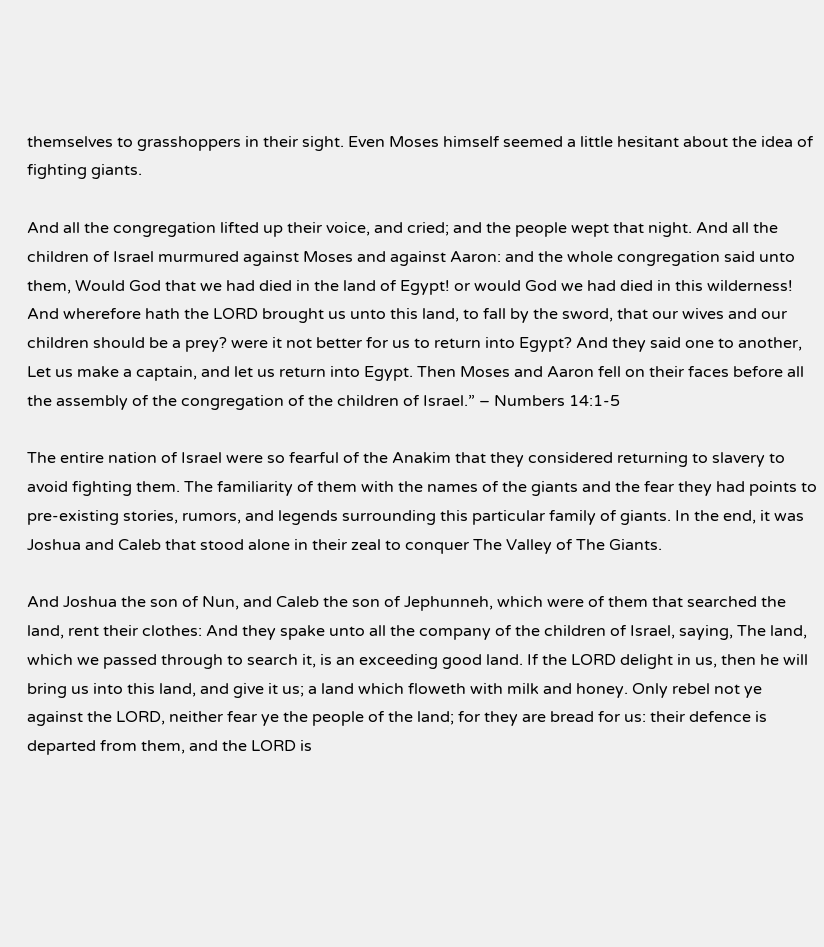themselves to grasshoppers in their sight. Even Moses himself seemed a little hesitant about the idea of fighting giants.

And all the congregation lifted up their voice, and cried; and the people wept that night. And all the children of Israel murmured against Moses and against Aaron: and the whole congregation said unto them, Would God that we had died in the land of Egypt! or would God we had died in this wilderness! And wherefore hath the LORD brought us unto this land, to fall by the sword, that our wives and our children should be a prey? were it not better for us to return into Egypt? And they said one to another, Let us make a captain, and let us return into Egypt. Then Moses and Aaron fell on their faces before all the assembly of the congregation of the children of Israel.” – Numbers 14:1-5

The entire nation of Israel were so fearful of the Anakim that they considered returning to slavery to avoid fighting them. The familiarity of them with the names of the giants and the fear they had points to pre-existing stories, rumors, and legends surrounding this particular family of giants. In the end, it was Joshua and Caleb that stood alone in their zeal to conquer The Valley of The Giants.

And Joshua the son of Nun, and Caleb the son of Jephunneh, which were of them that searched the land, rent their clothes: And they spake unto all the company of the children of Israel, saying, The land, which we passed through to search it, is an exceeding good land. If the LORD delight in us, then he will bring us into this land, and give it us; a land which floweth with milk and honey. Only rebel not ye against the LORD, neither fear ye the people of the land; for they are bread for us: their defence is departed from them, and the LORD is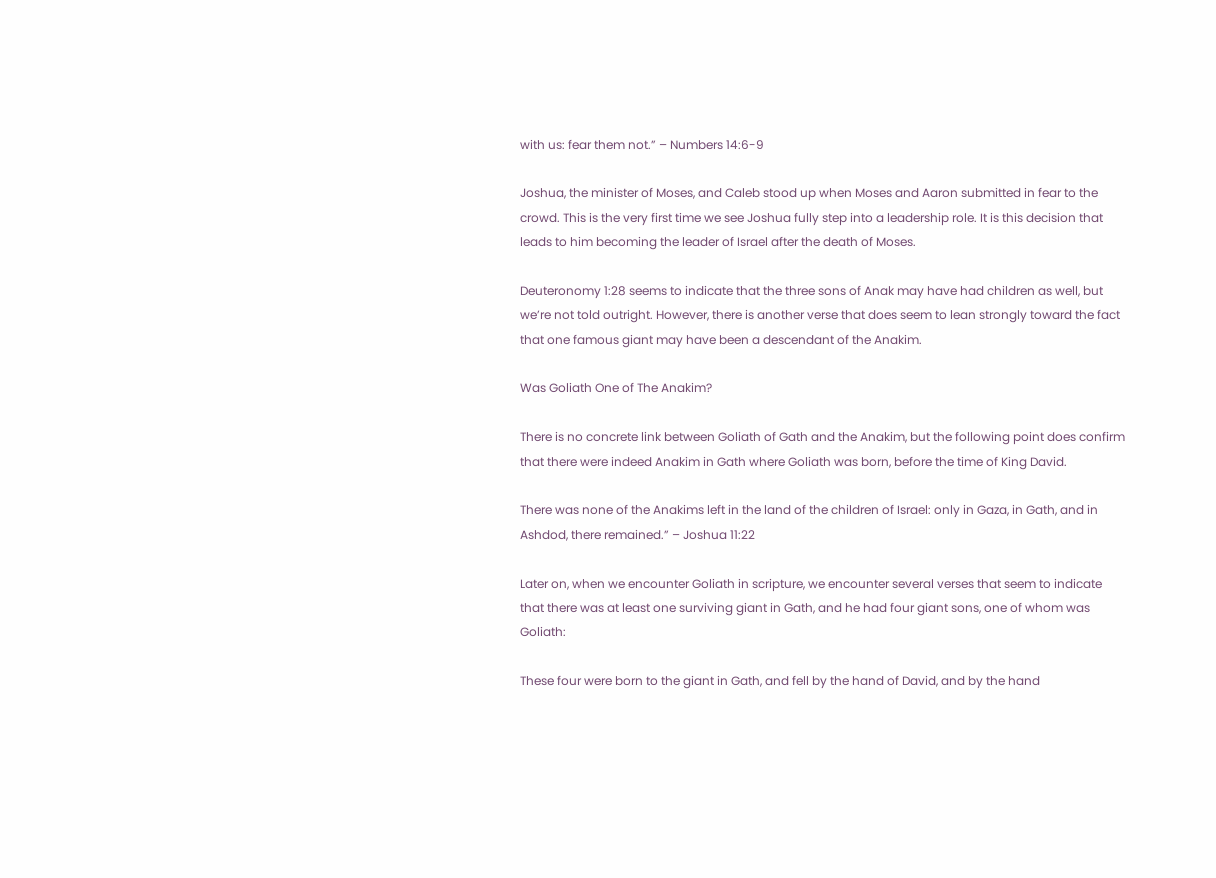with us: fear them not.” – Numbers 14:6-9

Joshua, the minister of Moses, and Caleb stood up when Moses and Aaron submitted in fear to the crowd. This is the very first time we see Joshua fully step into a leadership role. It is this decision that leads to him becoming the leader of Israel after the death of Moses.

Deuteronomy 1:28 seems to indicate that the three sons of Anak may have had children as well, but we’re not told outright. However, there is another verse that does seem to lean strongly toward the fact that one famous giant may have been a descendant of the Anakim.

Was Goliath One of The Anakim?

There is no concrete link between Goliath of Gath and the Anakim, but the following point does confirm that there were indeed Anakim in Gath where Goliath was born, before the time of King David.

There was none of the Anakims left in the land of the children of Israel: only in Gaza, in Gath, and in Ashdod, there remained.” – Joshua 11:22

Later on, when we encounter Goliath in scripture, we encounter several verses that seem to indicate that there was at least one surviving giant in Gath, and he had four giant sons, one of whom was Goliath:

These four were born to the giant in Gath, and fell by the hand of David, and by the hand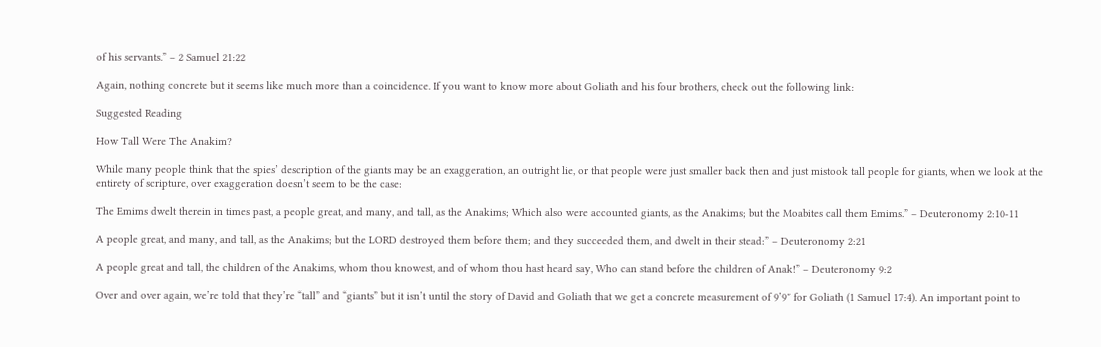of his servants.” – 2 Samuel 21:22

Again, nothing concrete but it seems like much more than a coincidence. If you want to know more about Goliath and his four brothers, check out the following link:

Suggested Reading

How Tall Were The Anakim?

While many people think that the spies’ description of the giants may be an exaggeration, an outright lie, or that people were just smaller back then and just mistook tall people for giants, when we look at the entirety of scripture, over exaggeration doesn’t seem to be the case:

The Emims dwelt therein in times past, a people great, and many, and tall, as the Anakims; Which also were accounted giants, as the Anakims; but the Moabites call them Emims.” – Deuteronomy 2:10-11

A people great, and many, and tall, as the Anakims; but the LORD destroyed them before them; and they succeeded them, and dwelt in their stead:” – Deuteronomy 2:21

A people great and tall, the children of the Anakims, whom thou knowest, and of whom thou hast heard say, Who can stand before the children of Anak!” – Deuteronomy 9:2

Over and over again, we’re told that they’re “tall” and “giants” but it isn’t until the story of David and Goliath that we get a concrete measurement of 9’9″ for Goliath (1 Samuel 17:4). An important point to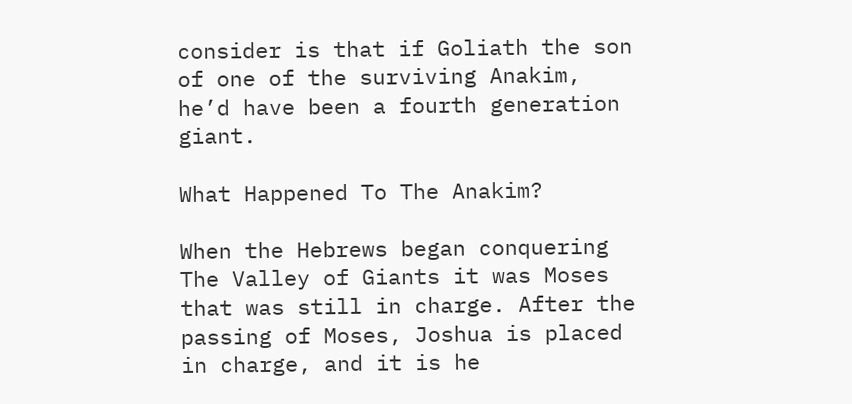consider is that if Goliath the son of one of the surviving Anakim, he’d have been a fourth generation giant.

What Happened To The Anakim?

When the Hebrews began conquering The Valley of Giants it was Moses that was still in charge. After the passing of Moses, Joshua is placed in charge, and it is he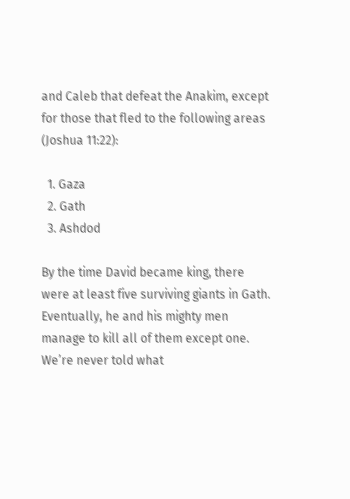and Caleb that defeat the Anakim, except for those that fled to the following areas (Joshua 11:22):

  1. Gaza
  2. Gath
  3. Ashdod

By the time David became king, there were at least five surviving giants in Gath. Eventually, he and his mighty men manage to kill all of them except one. We’re never told what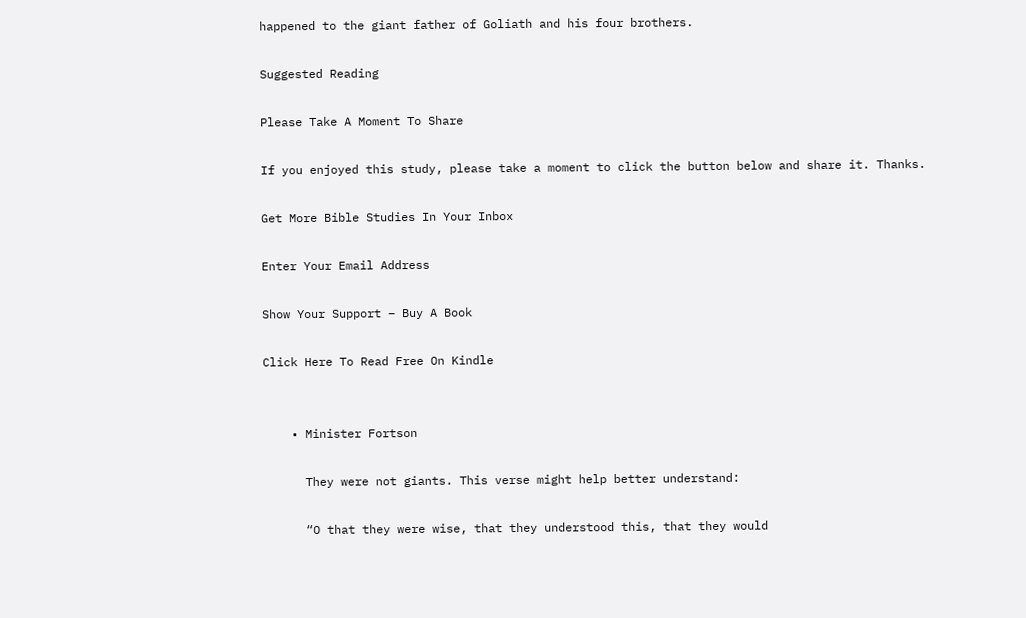happened to the giant father of Goliath and his four brothers.

Suggested Reading

Please Take A Moment To Share

If you enjoyed this study, please take a moment to click the button below and share it. Thanks.

Get More Bible Studies In Your Inbox

Enter Your Email Address

Show Your Support – Buy A Book

Click Here To Read Free On Kindle


    • Minister Fortson

      They were not giants. This verse might help better understand:

      “O that they were wise, that they understood this, that they would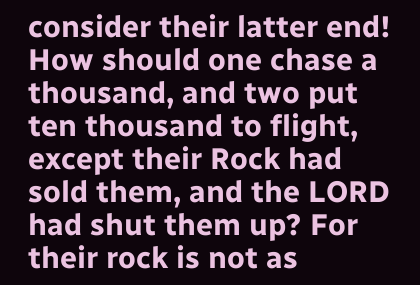consider their latter end! How should one chase a thousand, and two put ten thousand to flight, except their Rock had sold them, and the LORD had shut them up? For their rock is not as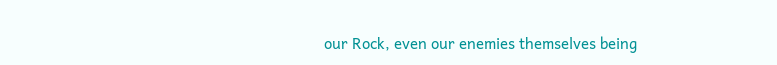our Rock, even our enemies themselves being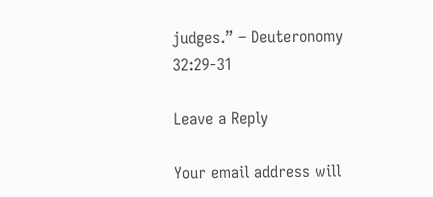judges.” – Deuteronomy 32:29-31

Leave a Reply

Your email address will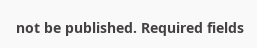not be published. Required fields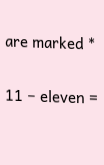are marked *

11 − eleven =